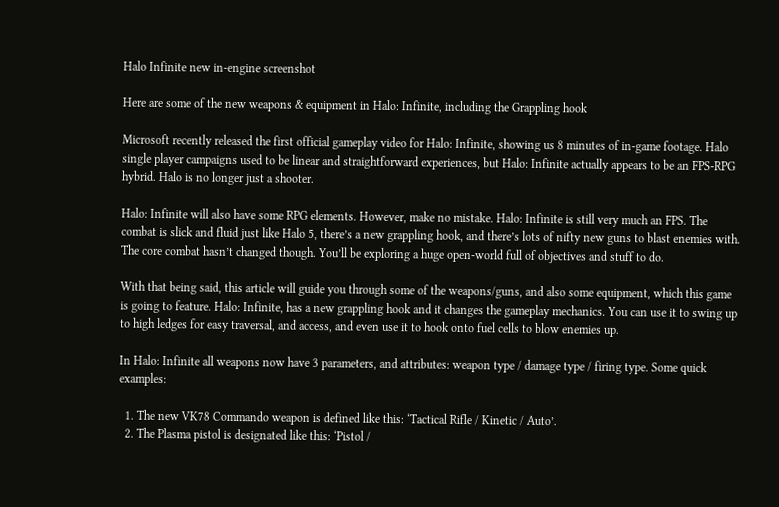Halo Infinite new in-engine screenshot

Here are some of the new weapons & equipment in Halo: Infinite, including the Grappling hook

Microsoft recently released the first official gameplay video for Halo: Infinite, showing us 8 minutes of in-game footage. Halo single player campaigns used to be linear and straightforward experiences, but Halo: Infinite actually appears to be an FPS-RPG hybrid. Halo is no longer just a shooter.

Halo: Infinite will also have some RPG elements. However, make no mistake. Halo: Infinite is still very much an FPS. The combat is slick and fluid just like Halo 5, there’s a new grappling hook, and there’s lots of nifty new guns to blast enemies with. The core combat hasn’t changed though. You’ll be exploring a huge open-world full of objectives and stuff to do.

With that being said, this article will guide you through some of the weapons/guns, and also some equipment, which this game is going to feature. Halo: Infinite, has a new grappling hook and it changes the gameplay mechanics. You can use it to swing up to high ledges for easy traversal, and access, and even use it to hook onto fuel cells to blow enemies up.

In Halo: Infinite all weapons now have 3 parameters, and attributes: weapon type / damage type / firing type. Some quick examples:

  1. The new VK78 Commando weapon is defined like this: ‘Tactical Rifle / Kinetic / Auto’.
  2. The Plasma pistol is designated like this: ‘Pistol /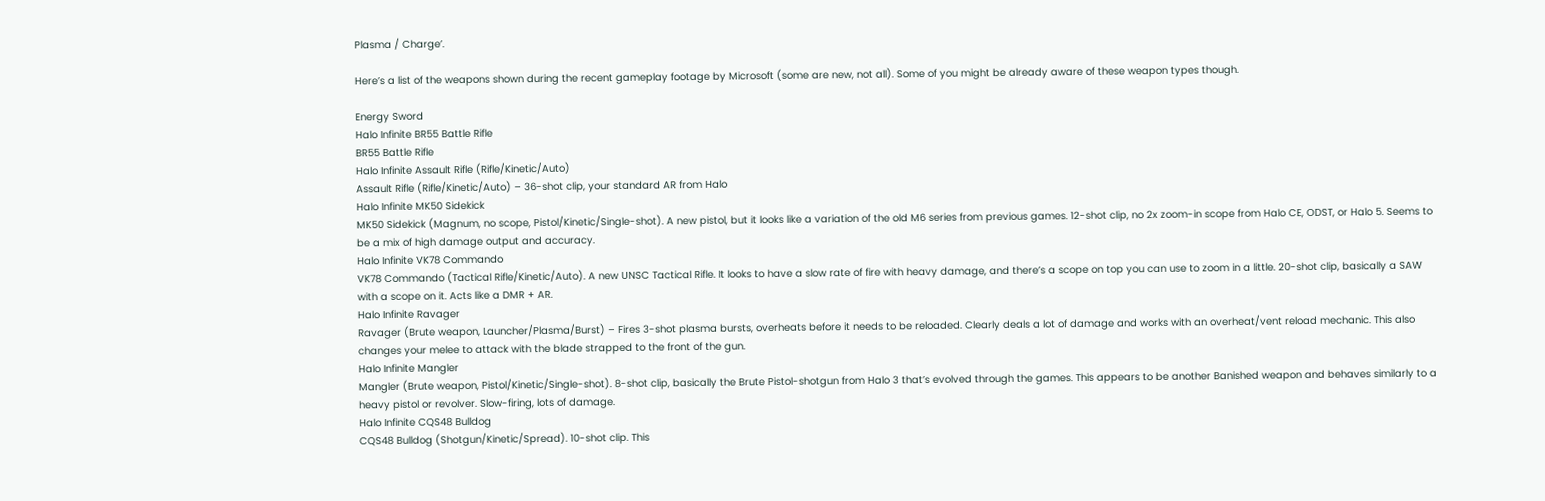Plasma / Charge’.

Here’s a list of the weapons shown during the recent gameplay footage by Microsoft (some are new, not all). Some of you might be already aware of these weapon types though.

Energy Sword
Halo Infinite BR55 Battle Rifle
BR55 Battle Rifle
Halo Infinite Assault Rifle (Rifle/Kinetic/Auto)
Assault Rifle (Rifle/Kinetic/Auto) – 36-shot clip, your standard AR from Halo
Halo Infinite MK50 Sidekick
MK50 Sidekick (Magnum, no scope, Pistol/Kinetic/Single-shot). A new pistol, but it looks like a variation of the old M6 series from previous games. 12-shot clip, no 2x zoom-in scope from Halo CE, ODST, or Halo 5. Seems to be a mix of high damage output and accuracy.
Halo Infinite VK78 Commando
VK78 Commando (Tactical Rifle/Kinetic/Auto). A new UNSC Tactical Rifle. It looks to have a slow rate of fire with heavy damage, and there’s a scope on top you can use to zoom in a little. 20-shot clip, basically a SAW with a scope on it. Acts like a DMR + AR.
Halo Infinite Ravager
Ravager (Brute weapon, Launcher/Plasma/Burst) – Fires 3-shot plasma bursts, overheats before it needs to be reloaded. Clearly deals a lot of damage and works with an overheat/vent reload mechanic. This also changes your melee to attack with the blade strapped to the front of the gun.
Halo Infinite Mangler
Mangler (Brute weapon, Pistol/Kinetic/Single-shot). 8-shot clip, basically the Brute Pistol-shotgun from Halo 3 that’s evolved through the games. This appears to be another Banished weapon and behaves similarly to a heavy pistol or revolver. Slow-firing, lots of damage.
Halo Infinite CQS48 Bulldog
CQS48 Bulldog (Shotgun/Kinetic/Spread). 10-shot clip. This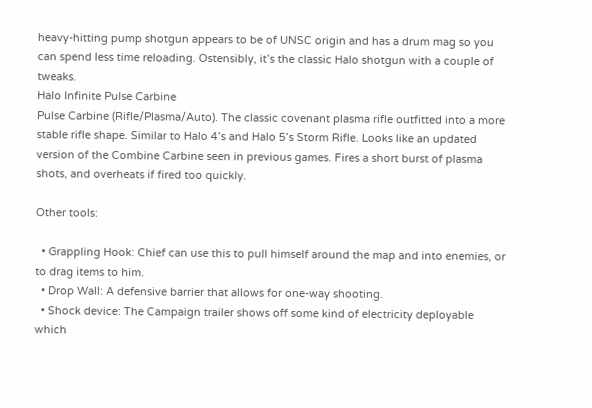heavy-hitting pump shotgun appears to be of UNSC origin and has a drum mag so you can spend less time reloading. Ostensibly, it’s the classic Halo shotgun with a couple of tweaks.
Halo Infinite Pulse Carbine
Pulse Carbine (Rifle/Plasma/Auto). The classic covenant plasma rifle outfitted into a more stable rifle shape. Similar to Halo 4’s and Halo 5’s Storm Rifle. Looks like an updated version of the Combine Carbine seen in previous games. Fires a short burst of plasma shots, and overheats if fired too quickly.

Other tools:

  • Grappling Hook: Chief can use this to pull himself around the map and into enemies, or to drag items to him.
  • Drop Wall: A defensive barrier that allows for one-way shooting.
  • Shock device: The Campaign trailer shows off some kind of electricity deployable which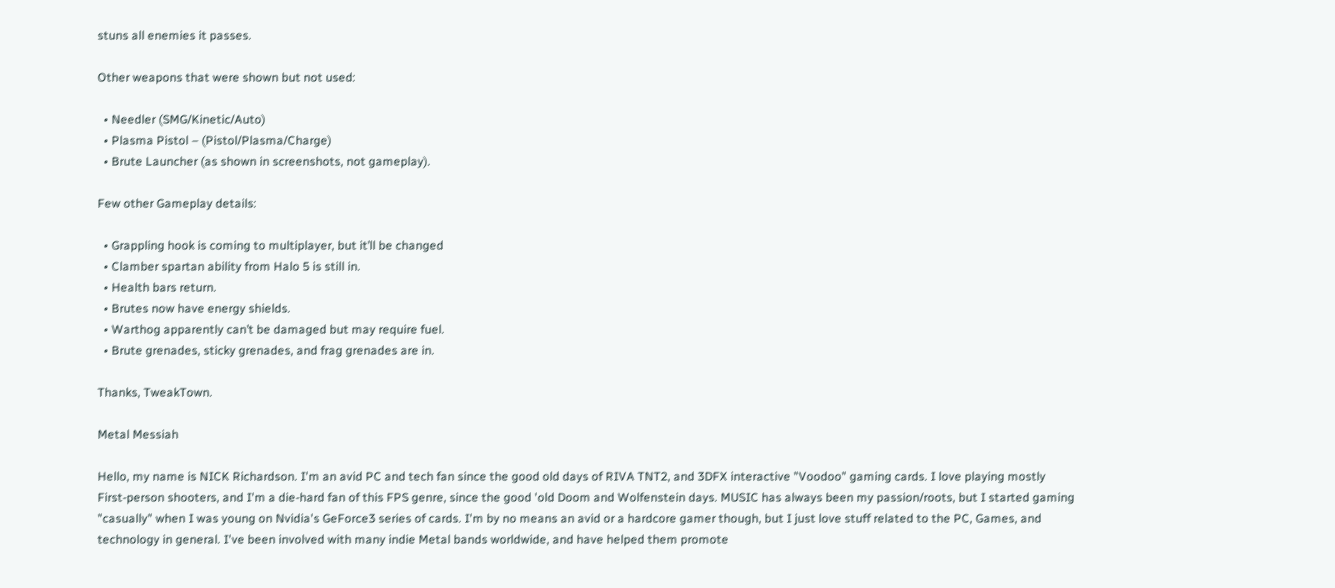stuns all enemies it passes.

Other weapons that were shown but not used:

  • Needler (SMG/Kinetic/Auto)
  • Plasma Pistol – (Pistol/Plasma/Charge)
  • Brute Launcher (as shown in screenshots, not gameplay).

Few other Gameplay details:

  • Grappling hook is coming to multiplayer, but it’ll be changed
  • Clamber spartan ability from Halo 5 is still in.
  • Health bars return.
  • Brutes now have energy shields.
  • Warthog apparently can’t be damaged but may require fuel.
  • Brute grenades, sticky grenades, and frag grenades are in.

Thanks, TweakTown.

Metal Messiah

Hello, my name is NICK Richardson. I'm an avid PC and tech fan since the good old days of RIVA TNT2, and 3DFX interactive "Voodoo" gaming cards. I love playing mostly First-person shooters, and I'm a die-hard fan of this FPS genre, since the good 'old Doom and Wolfenstein days. MUSIC has always been my passion/roots, but I started gaming "casually" when I was young on Nvidia's GeForce3 series of cards. I'm by no means an avid or a hardcore gamer though, but I just love stuff related to the PC, Games, and technology in general. I've been involved with many indie Metal bands worldwide, and have helped them promote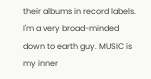their albums in record labels. I'm a very broad-minded down to earth guy. MUSIC is my inner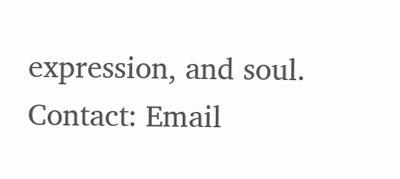expression, and soul. Contact: Email